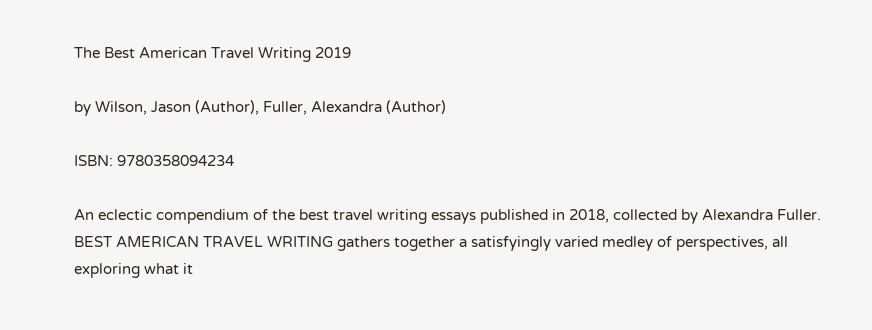The Best American Travel Writing 2019

by Wilson, Jason (Author), Fuller, Alexandra (Author)

ISBN: 9780358094234

An eclectic compendium of the best travel writing essays published in 2018, collected by Alexandra Fuller. BEST AMERICAN TRAVEL WRITING gathers together a satisfyingly varied medley of perspectives, all exploring what it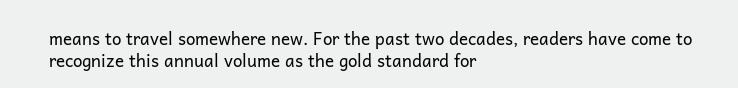means to travel somewhere new. For the past two decades, readers have come to recognize this annual volume as the gold standard for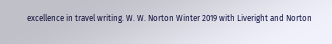excellence in travel writing. W. W. Norton Winter 2019 with Liveright and Norton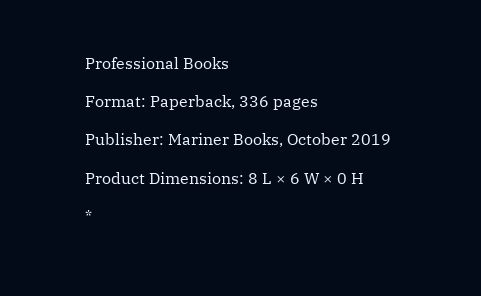Professional Books

Format: Paperback, 336 pages

Publisher: Mariner Books, October 2019

Product Dimensions: 8 L × 6 W × 0 H

*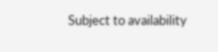Subject to availability